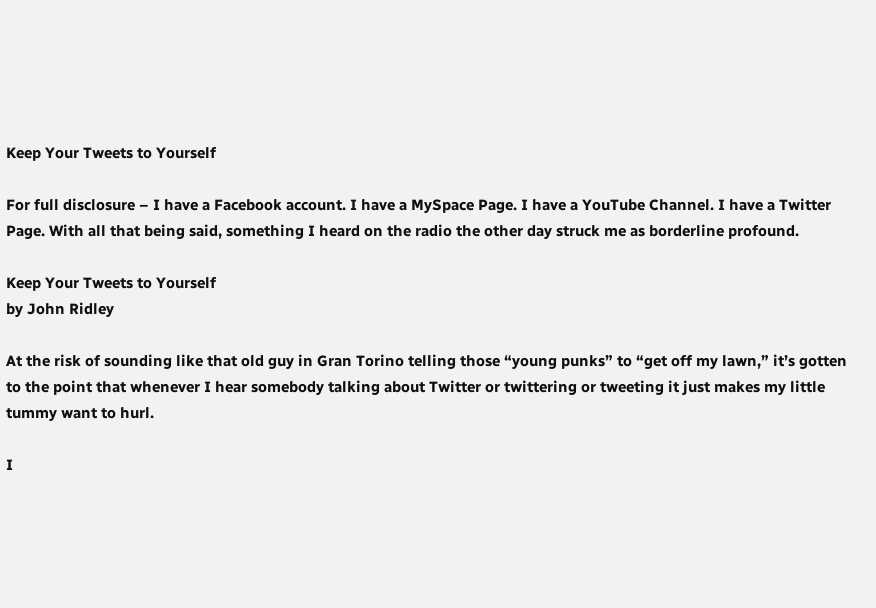Keep Your Tweets to Yourself

For full disclosure – I have a Facebook account. I have a MySpace Page. I have a YouTube Channel. I have a Twitter Page. With all that being said, something I heard on the radio the other day struck me as borderline profound.

Keep Your Tweets to Yourself
by John Ridley

At the risk of sounding like that old guy in Gran Torino telling those “young punks” to “get off my lawn,” it’s gotten to the point that whenever I hear somebody talking about Twitter or twittering or tweeting it just makes my little tummy want to hurl.

I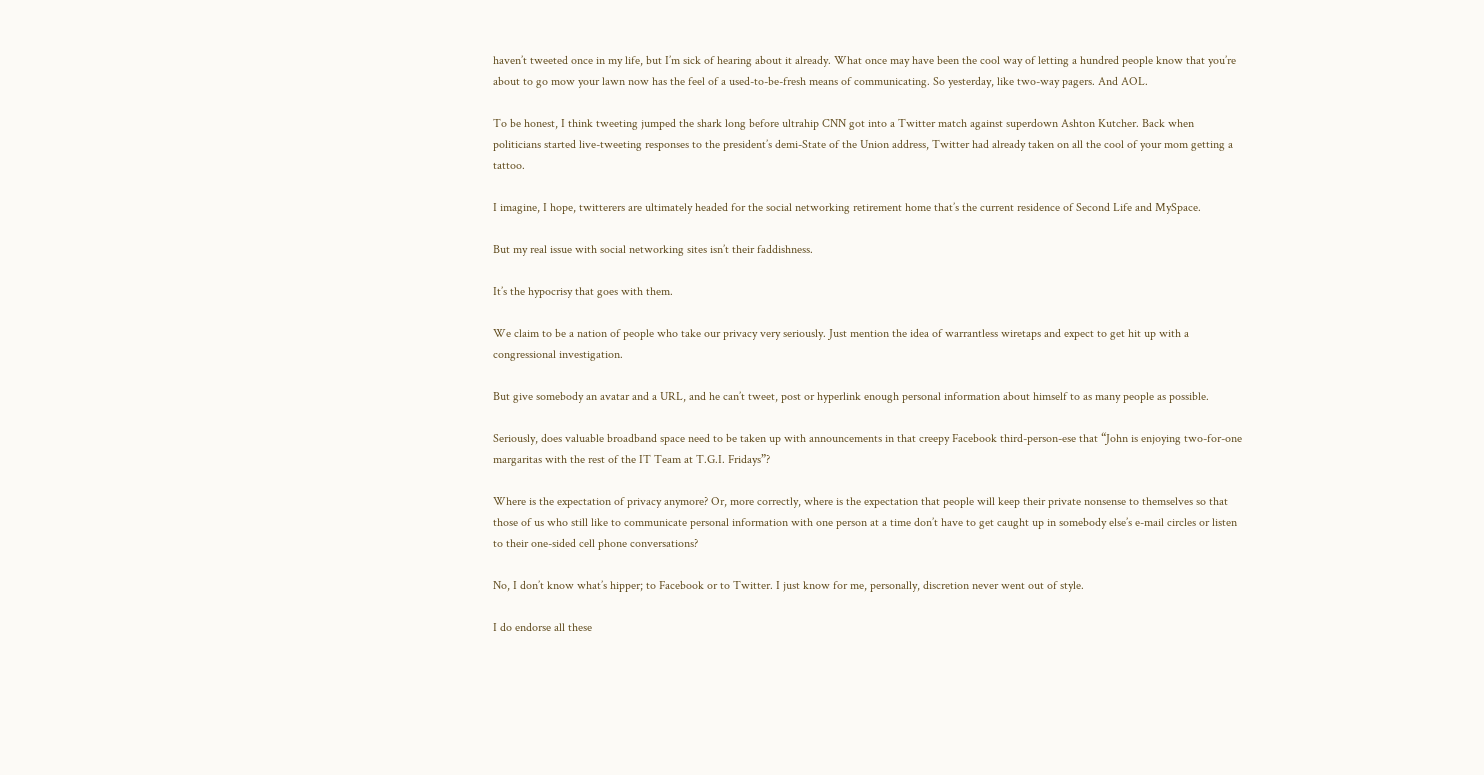haven’t tweeted once in my life, but I’m sick of hearing about it already. What once may have been the cool way of letting a hundred people know that you’re about to go mow your lawn now has the feel of a used-to-be-fresh means of communicating. So yesterday, like two-way pagers. And AOL.

To be honest, I think tweeting jumped the shark long before ultrahip CNN got into a Twitter match against superdown Ashton Kutcher. Back when politicians started live-tweeting responses to the president’s demi-State of the Union address, Twitter had already taken on all the cool of your mom getting a tattoo.

I imagine, I hope, twitterers are ultimately headed for the social networking retirement home that’s the current residence of Second Life and MySpace.

But my real issue with social networking sites isn’t their faddishness.

It’s the hypocrisy that goes with them.

We claim to be a nation of people who take our privacy very seriously. Just mention the idea of warrantless wiretaps and expect to get hit up with a congressional investigation.

But give somebody an avatar and a URL, and he can’t tweet, post or hyperlink enough personal information about himself to as many people as possible.

Seriously, does valuable broadband space need to be taken up with announcements in that creepy Facebook third-person-ese that “John is enjoying two-for-one margaritas with the rest of the IT Team at T.G.I. Fridays”?

Where is the expectation of privacy anymore? Or, more correctly, where is the expectation that people will keep their private nonsense to themselves so that those of us who still like to communicate personal information with one person at a time don’t have to get caught up in somebody else’s e-mail circles or listen to their one-sided cell phone conversations?

No, I don’t know what’s hipper; to Facebook or to Twitter. I just know for me, personally, discretion never went out of style.

I do endorse all these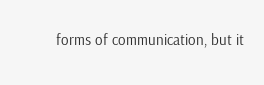forms of communication, but it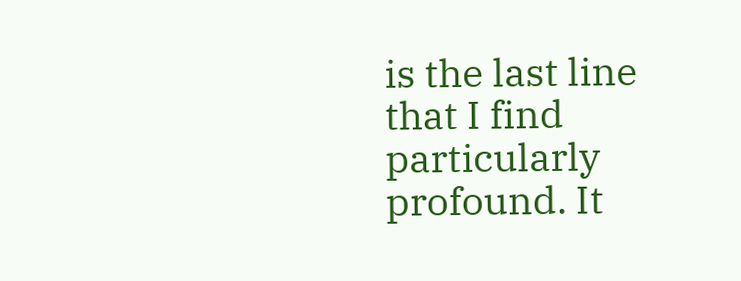is the last line that I find particularly profound. It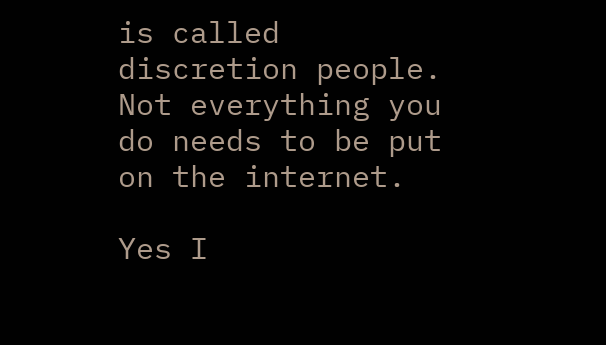is called discretion people. Not everything you do needs to be put on the internet.

Yes I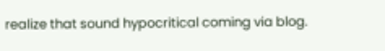realize that sound hypocritical coming via blog.